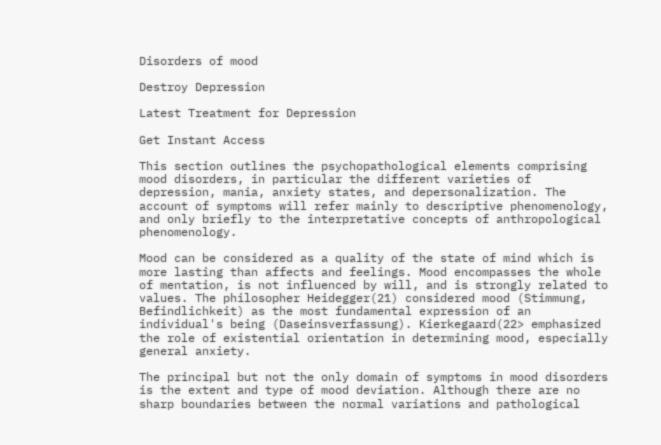Disorders of mood

Destroy Depression

Latest Treatment for Depression

Get Instant Access

This section outlines the psychopathological elements comprising mood disorders, in particular the different varieties of depression, mania, anxiety states, and depersonalization. The account of symptoms will refer mainly to descriptive phenomenology, and only briefly to the interpretative concepts of anthropological phenomenology.

Mood can be considered as a quality of the state of mind which is more lasting than affects and feelings. Mood encompasses the whole of mentation, is not influenced by will, and is strongly related to values. The philosopher Heidegger(21) considered mood (Stimmung, Befindlichkeit) as the most fundamental expression of an individual's being (Daseinsverfassung). Kierkegaard(22> emphasized the role of existential orientation in determining mood, especially general anxiety.

The principal but not the only domain of symptoms in mood disorders is the extent and type of mood deviation. Although there are no sharp boundaries between the normal variations and pathological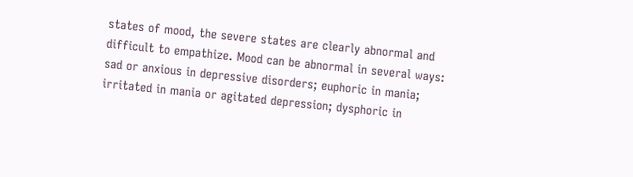states of mood, the severe states are clearly abnormal and difficult to empathize. Mood can be abnormal in several ways: sad or anxious in depressive disorders; euphoric in mania; irritated in mania or agitated depression; dysphoric in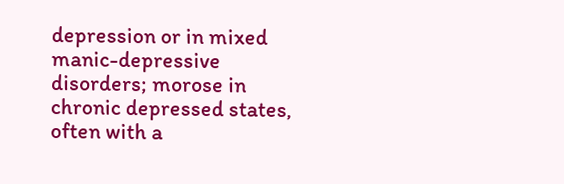depression or in mixed manic-depressive disorders; morose in chronic depressed states, often with a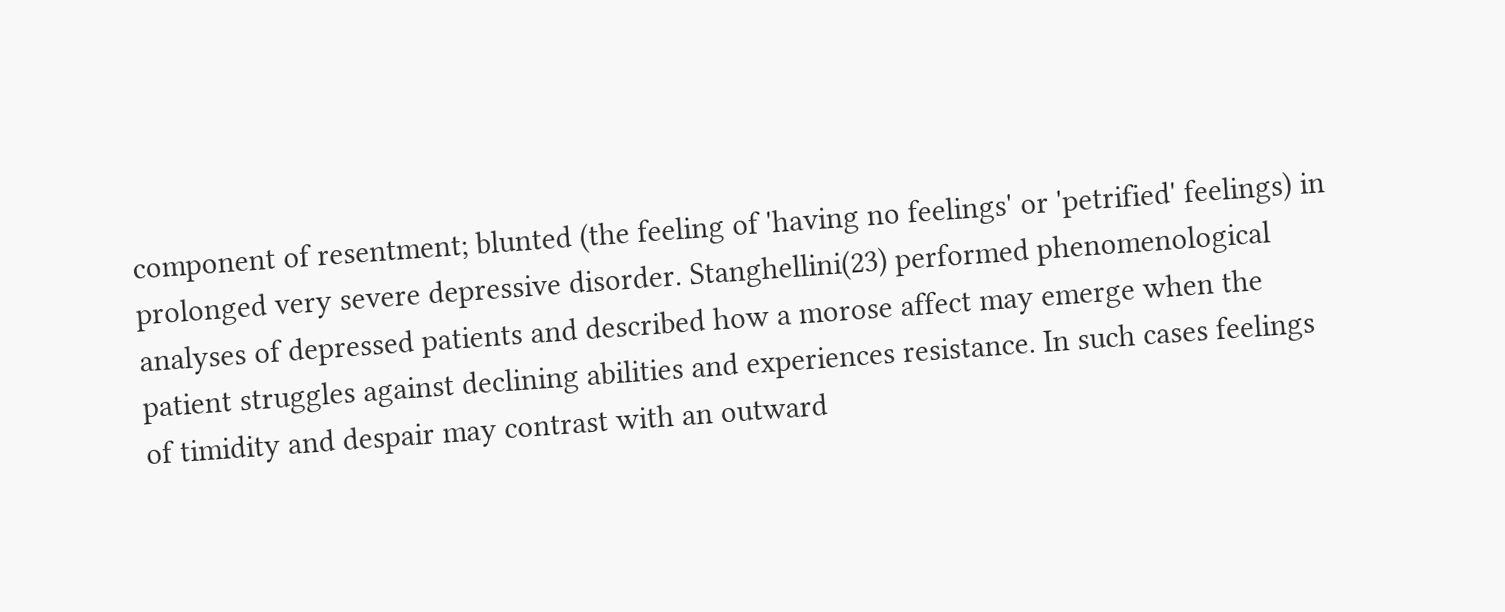component of resentment; blunted (the feeling of 'having no feelings' or 'petrified' feelings) in prolonged very severe depressive disorder. Stanghellini(23) performed phenomenological analyses of depressed patients and described how a morose affect may emerge when the patient struggles against declining abilities and experiences resistance. In such cases feelings of timidity and despair may contrast with an outward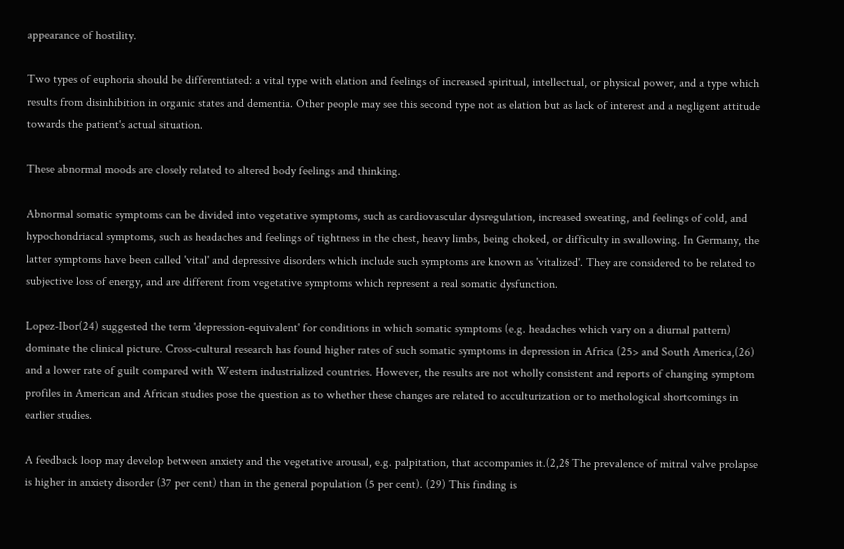appearance of hostility.

Two types of euphoria should be differentiated: a vital type with elation and feelings of increased spiritual, intellectual, or physical power, and a type which results from disinhibition in organic states and dementia. Other people may see this second type not as elation but as lack of interest and a negligent attitude towards the patient's actual situation.

These abnormal moods are closely related to altered body feelings and thinking.

Abnormal somatic symptoms can be divided into vegetative symptoms, such as cardiovascular dysregulation, increased sweating, and feelings of cold, and hypochondriacal symptoms, such as headaches and feelings of tightness in the chest, heavy limbs, being choked, or difficulty in swallowing. In Germany, the latter symptoms have been called 'vital' and depressive disorders which include such symptoms are known as 'vitalized'. They are considered to be related to subjective loss of energy, and are different from vegetative symptoms which represent a real somatic dysfunction.

Lopez-Ibor(24) suggested the term 'depression-equivalent' for conditions in which somatic symptoms (e.g. headaches which vary on a diurnal pattern) dominate the clinical picture. Cross-cultural research has found higher rates of such somatic symptoms in depression in Africa (25> and South America,(26) and a lower rate of guilt compared with Western industrialized countries. However, the results are not wholly consistent and reports of changing symptom profiles in American and African studies pose the question as to whether these changes are related to acculturization or to methological shortcomings in earlier studies.

A feedback loop may develop between anxiety and the vegetative arousal, e.g. palpitation, that accompanies it.(2,2§ The prevalence of mitral valve prolapse is higher in anxiety disorder (37 per cent) than in the general population (5 per cent). (29) This finding is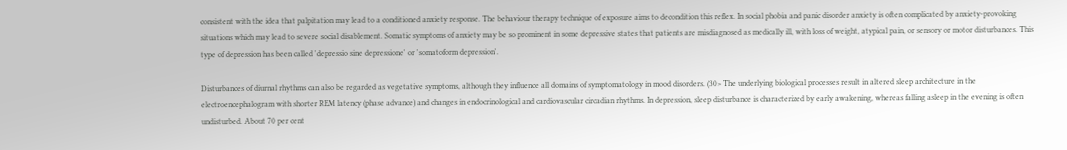consistent with the idea that palpitation may lead to a conditioned anxiety response. The behaviour therapy technique of exposure aims to decondition this reflex. In social phobia and panic disorder anxiety is often complicated by anxiety-provoking situations which may lead to severe social disablement. Somatic symptoms of anxiety may be so prominent in some depressive states that patients are misdiagnosed as medically ill, with loss of weight, atypical pain, or sensory or motor disturbances. This type of depression has been called 'depressio sine depressione' or 'somatoform depression'.

Disturbances of diurnal rhythms can also be regarded as vegetative symptoms, although they influence all domains of symptomatology in mood disorders. (30> The underlying biological processes result in altered sleep architecture in the electroencephalogram with shorter REM latency (phase advance) and changes in endocrinological and cardiovascular circadian rhythms. In depression, sleep disturbance is characterized by early awakening, whereas falling asleep in the evening is often undisturbed. About 70 per cent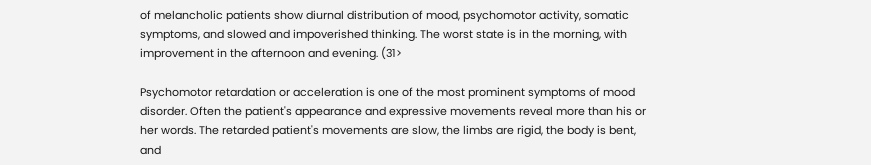of melancholic patients show diurnal distribution of mood, psychomotor activity, somatic symptoms, and slowed and impoverished thinking. The worst state is in the morning, with improvement in the afternoon and evening. (31>

Psychomotor retardation or acceleration is one of the most prominent symptoms of mood disorder. Often the patient's appearance and expressive movements reveal more than his or her words. The retarded patient's movements are slow, the limbs are rigid, the body is bent, and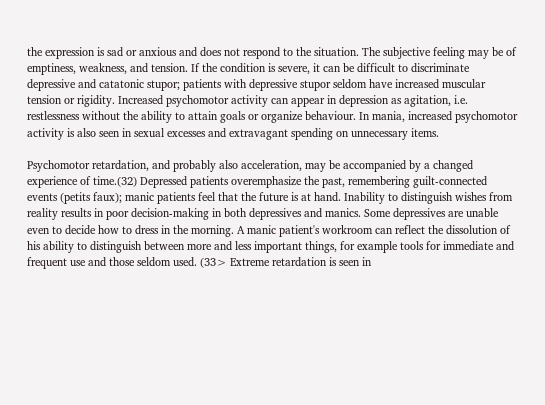the expression is sad or anxious and does not respond to the situation. The subjective feeling may be of emptiness, weakness, and tension. If the condition is severe, it can be difficult to discriminate depressive and catatonic stupor; patients with depressive stupor seldom have increased muscular tension or rigidity. Increased psychomotor activity can appear in depression as agitation, i.e. restlessness without the ability to attain goals or organize behaviour. In mania, increased psychomotor activity is also seen in sexual excesses and extravagant spending on unnecessary items.

Psychomotor retardation, and probably also acceleration, may be accompanied by a changed experience of time.(32) Depressed patients overemphasize the past, remembering guilt-connected events (petits faux); manic patients feel that the future is at hand. Inability to distinguish wishes from reality results in poor decision-making in both depressives and manics. Some depressives are unable even to decide how to dress in the morning. A manic patient's workroom can reflect the dissolution of his ability to distinguish between more and less important things, for example tools for immediate and frequent use and those seldom used. (33> Extreme retardation is seen in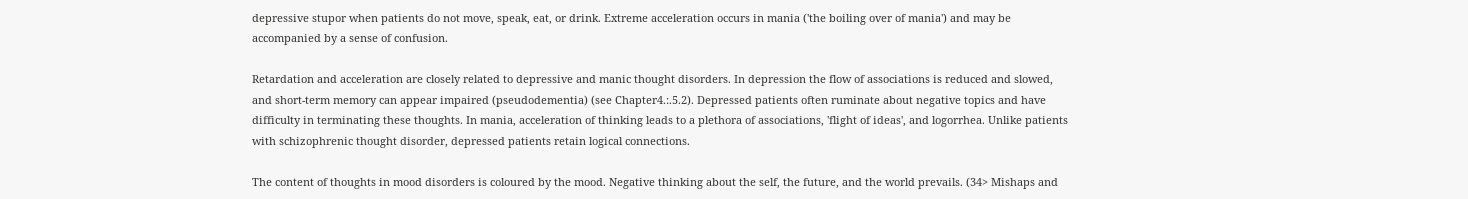depressive stupor when patients do not move, speak, eat, or drink. Extreme acceleration occurs in mania ('the boiling over of mania') and may be accompanied by a sense of confusion.

Retardation and acceleration are closely related to depressive and manic thought disorders. In depression the flow of associations is reduced and slowed, and short-term memory can appear impaired (pseudodementia) (see Chapter4.:.5.2). Depressed patients often ruminate about negative topics and have difficulty in terminating these thoughts. In mania, acceleration of thinking leads to a plethora of associations, 'flight of ideas', and logorrhea. Unlike patients with schizophrenic thought disorder, depressed patients retain logical connections.

The content of thoughts in mood disorders is coloured by the mood. Negative thinking about the self, the future, and the world prevails. (34> Mishaps and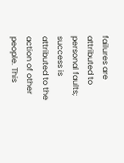failures are attributed to personal faults; success is attributed to the action of other people. This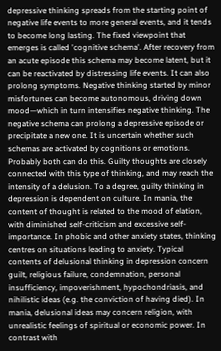depressive thinking spreads from the starting point of negative life events to more general events, and it tends to become long lasting. The fixed viewpoint that emerges is called 'cognitive schema'. After recovery from an acute episode this schema may become latent, but it can be reactivated by distressing life events. It can also prolong symptoms. Negative thinking started by minor misfortunes can become autonomous, driving down mood—which in turn intensifies negative thinking. The negative schema can prolong a depressive episode or precipitate a new one. It is uncertain whether such schemas are activated by cognitions or emotions. Probably both can do this. Guilty thoughts are closely connected with this type of thinking, and may reach the intensity of a delusion. To a degree, guilty thinking in depression is dependent on culture. In mania, the content of thought is related to the mood of elation, with diminished self-criticism and excessive self-importance. In phobic and other anxiety states, thinking centres on situations leading to anxiety. Typical contents of delusional thinking in depression concern guilt, religious failure, condemnation, personal insufficiency, impoverishment, hypochondriasis, and nihilistic ideas (e.g. the conviction of having died). In mania, delusional ideas may concern religion, with unrealistic feelings of spiritual or economic power. In contrast with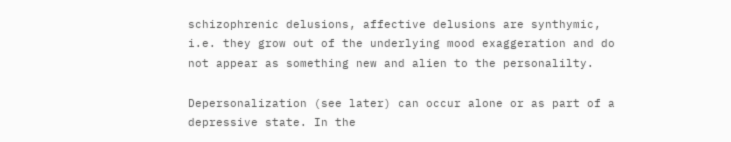schizophrenic delusions, affective delusions are synthymic, i.e. they grow out of the underlying mood exaggeration and do not appear as something new and alien to the personalilty.

Depersonalization (see later) can occur alone or as part of a depressive state. In the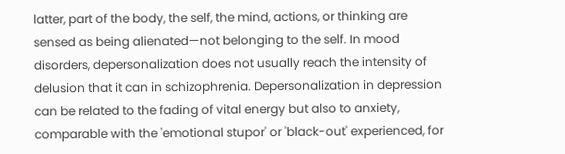latter, part of the body, the self, the mind, actions, or thinking are sensed as being alienated—not belonging to the self. In mood disorders, depersonalization does not usually reach the intensity of delusion that it can in schizophrenia. Depersonalization in depression can be related to the fading of vital energy but also to anxiety, comparable with the 'emotional stupor' or 'black-out' experienced, for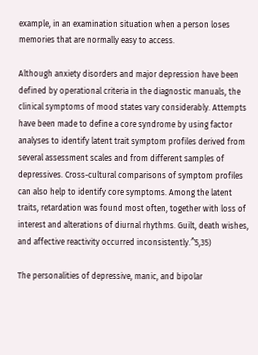example, in an examination situation when a person loses memories that are normally easy to access.

Although anxiety disorders and major depression have been defined by operational criteria in the diagnostic manuals, the clinical symptoms of mood states vary considerably. Attempts have been made to define a core syndrome by using factor analyses to identify latent trait symptom profiles derived from several assessment scales and from different samples of depressives. Cross-cultural comparisons of symptom profiles can also help to identify core symptoms. Among the latent traits, retardation was found most often, together with loss of interest and alterations of diurnal rhythms. Guilt, death wishes, and affective reactivity occurred inconsistently.^5,35)

The personalities of depressive, manic, and bipolar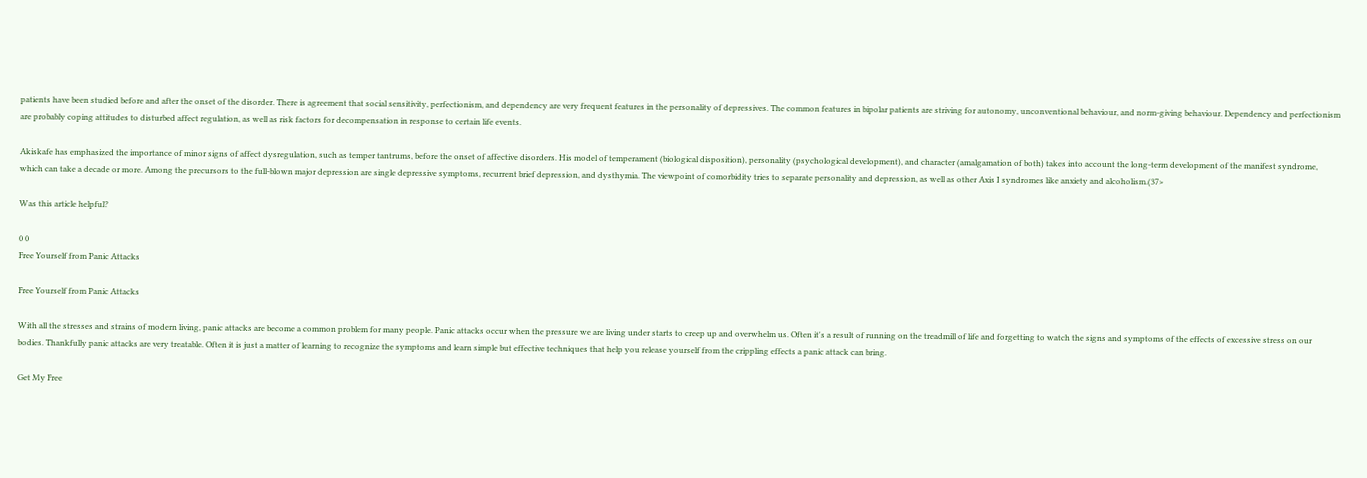patients have been studied before and after the onset of the disorder. There is agreement that social sensitivity, perfectionism, and dependency are very frequent features in the personality of depressives. The common features in bipolar patients are striving for autonomy, unconventional behaviour, and norm-giving behaviour. Dependency and perfectionism are probably coping attitudes to disturbed affect regulation, as well as risk factors for decompensation in response to certain life events.

Akiskafe has emphasized the importance of minor signs of affect dysregulation, such as temper tantrums, before the onset of affective disorders. His model of temperament (biological disposition), personality (psychological development), and character (amalgamation of both) takes into account the long-term development of the manifest syndrome, which can take a decade or more. Among the precursors to the full-blown major depression are single depressive symptoms, recurrent brief depression, and dysthymia. The viewpoint of comorbidity tries to separate personality and depression, as well as other Axis I syndromes like anxiety and alcoholism.(37>

Was this article helpful?

0 0
Free Yourself from Panic Attacks

Free Yourself from Panic Attacks

With all the stresses and strains of modern living, panic attacks are become a common problem for many people. Panic attacks occur when the pressure we are living under starts to creep up and overwhelm us. Often it's a result of running on the treadmill of life and forgetting to watch the signs and symptoms of the effects of excessive stress on our bodies. Thankfully panic attacks are very treatable. Often it is just a matter of learning to recognize the symptoms and learn simple but effective techniques that help you release yourself from the crippling effects a panic attack can bring.

Get My Free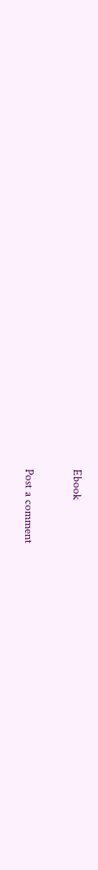Ebook

Post a comment